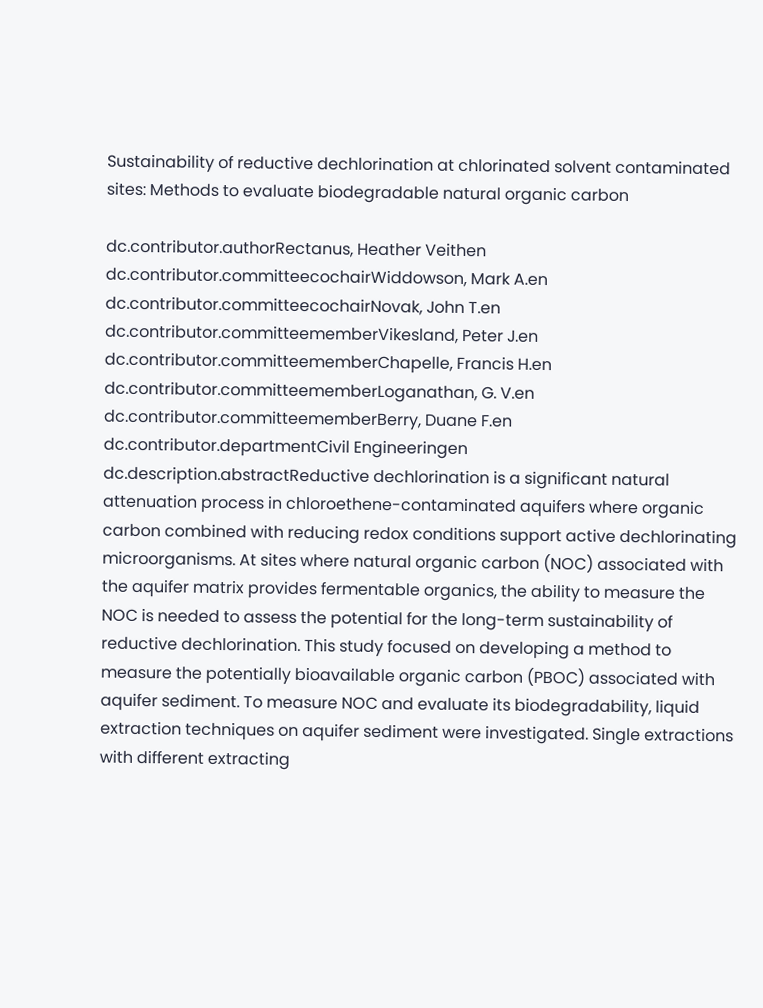Sustainability of reductive dechlorination at chlorinated solvent contaminated sites: Methods to evaluate biodegradable natural organic carbon

dc.contributor.authorRectanus, Heather Veithen
dc.contributor.committeecochairWiddowson, Mark A.en
dc.contributor.committeecochairNovak, John T.en
dc.contributor.committeememberVikesland, Peter J.en
dc.contributor.committeememberChapelle, Francis H.en
dc.contributor.committeememberLoganathan, G. V.en
dc.contributor.committeememberBerry, Duane F.en
dc.contributor.departmentCivil Engineeringen
dc.description.abstractReductive dechlorination is a significant natural attenuation process in chloroethene-contaminated aquifers where organic carbon combined with reducing redox conditions support active dechlorinating microorganisms. At sites where natural organic carbon (NOC) associated with the aquifer matrix provides fermentable organics, the ability to measure the NOC is needed to assess the potential for the long-term sustainability of reductive dechlorination. This study focused on developing a method to measure the potentially bioavailable organic carbon (PBOC) associated with aquifer sediment. To measure NOC and evaluate its biodegradability, liquid extraction techniques on aquifer sediment were investigated. Single extractions with different extracting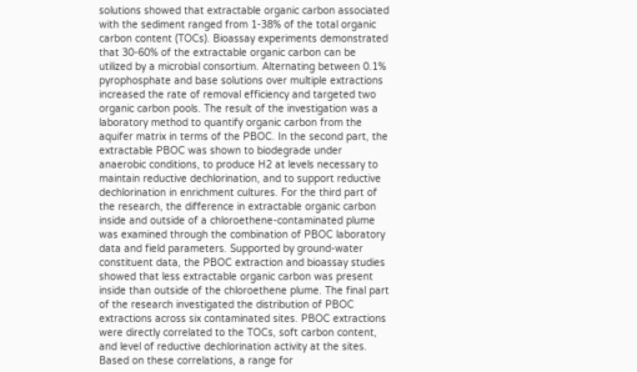solutions showed that extractable organic carbon associated with the sediment ranged from 1-38% of the total organic carbon content (TOCs). Bioassay experiments demonstrated that 30-60% of the extractable organic carbon can be utilized by a microbial consortium. Alternating between 0.1% pyrophosphate and base solutions over multiple extractions increased the rate of removal efficiency and targeted two organic carbon pools. The result of the investigation was a laboratory method to quantify organic carbon from the aquifer matrix in terms of the PBOC. In the second part, the extractable PBOC was shown to biodegrade under anaerobic conditions, to produce H2 at levels necessary to maintain reductive dechlorination, and to support reductive dechlorination in enrichment cultures. For the third part of the research, the difference in extractable organic carbon inside and outside of a chloroethene-contaminated plume was examined through the combination of PBOC laboratory data and field parameters. Supported by ground-water constituent data, the PBOC extraction and bioassay studies showed that less extractable organic carbon was present inside than outside of the chloroethene plume. The final part of the research investigated the distribution of PBOC extractions across six contaminated sites. PBOC extractions were directly correlated to the TOCs, soft carbon content, and level of reductive dechlorination activity at the sites. Based on these correlations, a range for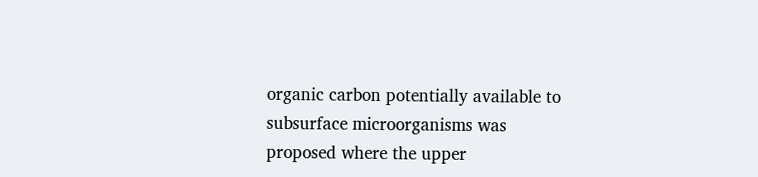organic carbon potentially available to subsurface microorganisms was proposed where the upper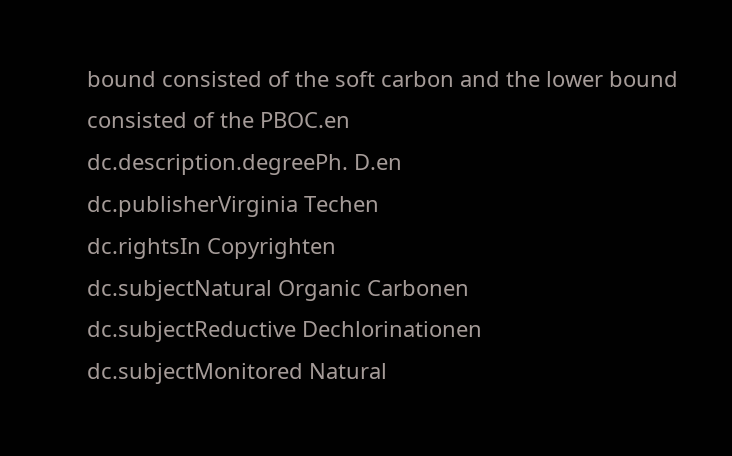bound consisted of the soft carbon and the lower bound consisted of the PBOC.en
dc.description.degreePh. D.en
dc.publisherVirginia Techen
dc.rightsIn Copyrighten
dc.subjectNatural Organic Carbonen
dc.subjectReductive Dechlorinationen
dc.subjectMonitored Natural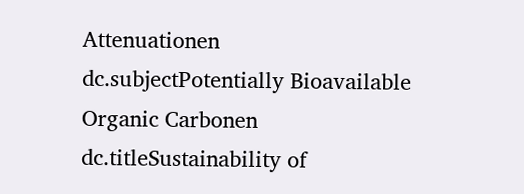Attenuationen
dc.subjectPotentially Bioavailable Organic Carbonen
dc.titleSustainability of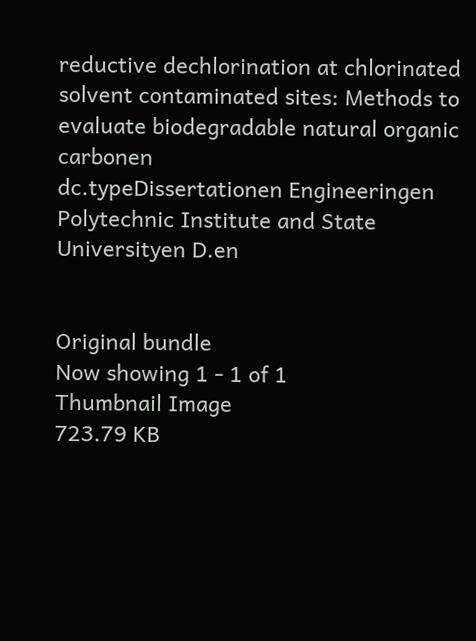reductive dechlorination at chlorinated solvent contaminated sites: Methods to evaluate biodegradable natural organic carbonen
dc.typeDissertationen Engineeringen Polytechnic Institute and State Universityen D.en


Original bundle
Now showing 1 - 1 of 1
Thumbnail Image
723.79 KB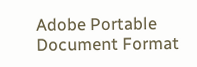Adobe Portable Document Format